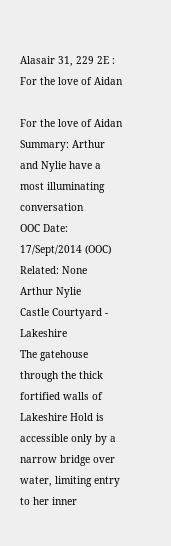Alasair 31, 229 2E : For the love of Aidan

For the love of Aidan
Summary: Arthur and Nylie have a most illuminating conversation
OOC Date: 17/Sept/2014 (OOC)
Related: None
Arthur Nylie
Castle Courtyard - Lakeshire
The gatehouse through the thick fortified walls of Lakeshire Hold is accessible only by a narrow bridge over water, limiting entry to her inner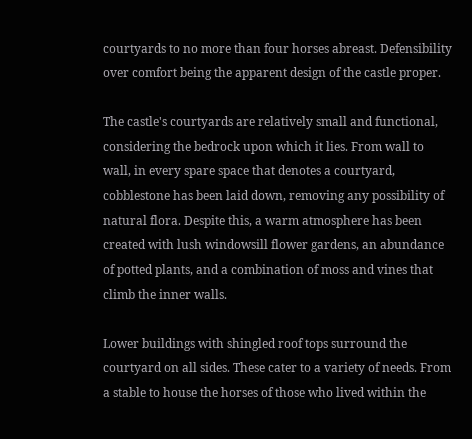courtyards to no more than four horses abreast. Defensibility over comfort being the apparent design of the castle proper.

The castle's courtyards are relatively small and functional, considering the bedrock upon which it lies. From wall to wall, in every spare space that denotes a courtyard, cobblestone has been laid down, removing any possibility of natural flora. Despite this, a warm atmosphere has been created with lush windowsill flower gardens, an abundance of potted plants, and a combination of moss and vines that climb the inner walls.

Lower buildings with shingled roof tops surround the courtyard on all sides. These cater to a variety of needs. From a stable to house the horses of those who lived within the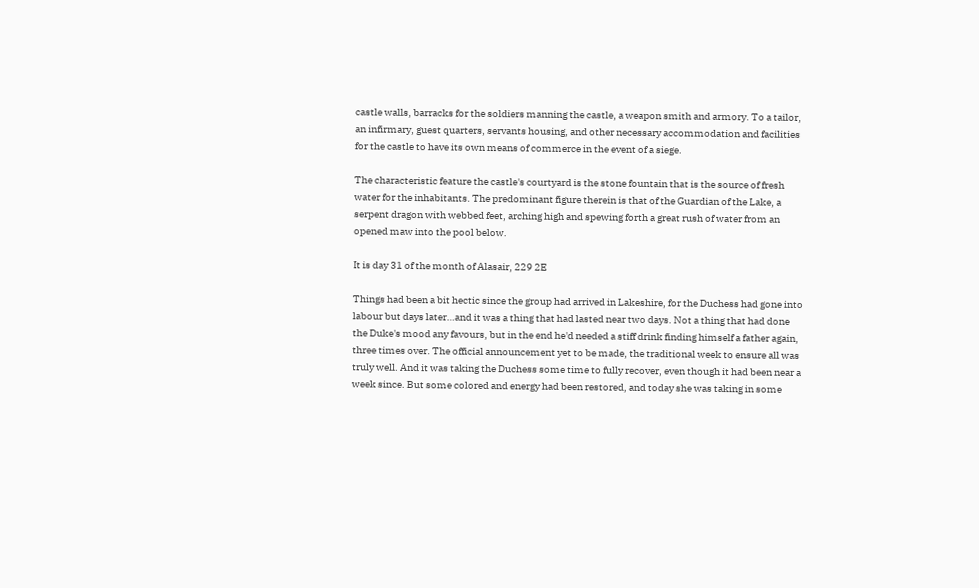castle walls, barracks for the soldiers manning the castle, a weapon smith and armory. To a tailor, an infirmary, guest quarters, servants housing, and other necessary accommodation and facilities for the castle to have its own means of commerce in the event of a siege.

The characteristic feature the castle's courtyard is the stone fountain that is the source of fresh water for the inhabitants. The predominant figure therein is that of the Guardian of the Lake, a serpent dragon with webbed feet, arching high and spewing forth a great rush of water from an opened maw into the pool below.

It is day 31 of the month of Alasair, 229 2E

Things had been a bit hectic since the group had arrived in Lakeshire, for the Duchess had gone into labour but days later…and it was a thing that had lasted near two days. Not a thing that had done the Duke's mood any favours, but in the end he'd needed a stiff drink finding himself a father again, three times over. The official announcement yet to be made, the traditional week to ensure all was truly well. And it was taking the Duchess some time to fully recover, even though it had been near a week since. But some colored and energy had been restored, and today she was taking in some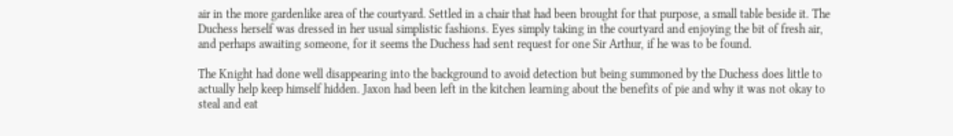air in the more gardenlike area of the courtyard. Settled in a chair that had been brought for that purpose, a small table beside it. The Duchess herself was dressed in her usual simplistic fashions. Eyes simply taking in the courtyard and enjoying the bit of fresh air, and perhaps awaiting someone, for it seems the Duchess had sent request for one Sir Arthur, if he was to be found.

The Knight had done well disappearing into the background to avoid detection but being summoned by the Duchess does little to actually help keep himself hidden. Jaxon had been left in the kitchen learning about the benefits of pie and why it was not okay to steal and eat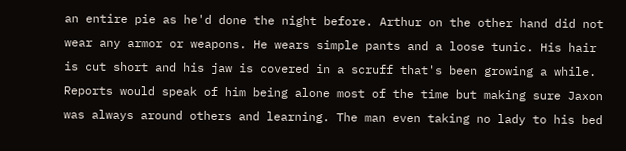an entire pie as he'd done the night before. Arthur on the other hand did not wear any armor or weapons. He wears simple pants and a loose tunic. His hair is cut short and his jaw is covered in a scruff that's been growing a while. Reports would speak of him being alone most of the time but making sure Jaxon was always around others and learning. The man even taking no lady to his bed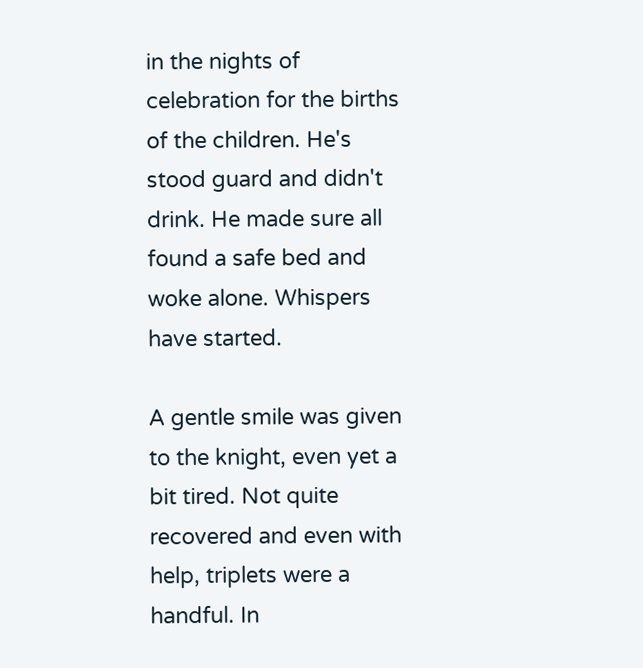in the nights of celebration for the births of the children. He's stood guard and didn't drink. He made sure all found a safe bed and woke alone. Whispers have started.

A gentle smile was given to the knight, even yet a bit tired. Not quite recovered and even with help, triplets were a handful. In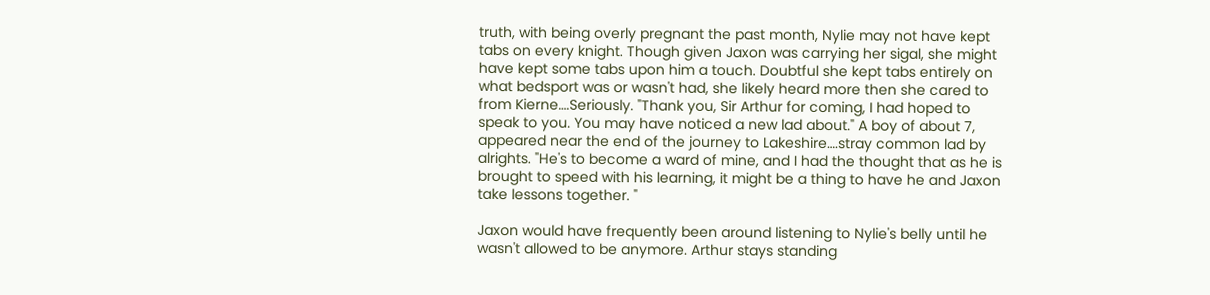truth, with being overly pregnant the past month, Nylie may not have kept tabs on every knight. Though given Jaxon was carrying her sigal, she might have kept some tabs upon him a touch. Doubtful she kept tabs entirely on what bedsport was or wasn't had, she likely heard more then she cared to from Kierne….Seriously. "Thank you, Sir Arthur for coming, I had hoped to speak to you. You may have noticed a new lad about." A boy of about 7, appeared near the end of the journey to Lakeshire….stray common lad by alrights. "He's to become a ward of mine, and I had the thought that as he is brought to speed with his learning, it might be a thing to have he and Jaxon take lessons together. "

Jaxon would have frequently been around listening to Nylie's belly until he wasn't allowed to be anymore. Arthur stays standing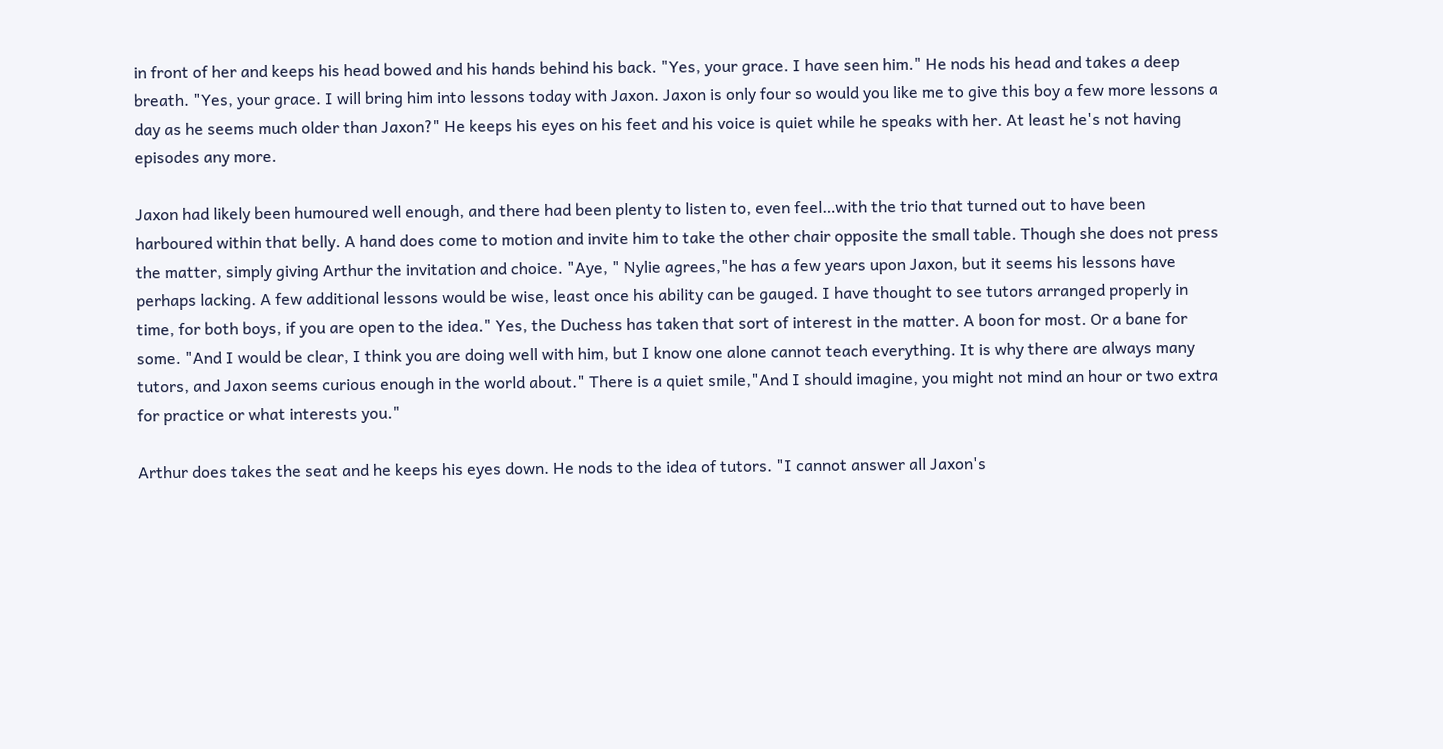in front of her and keeps his head bowed and his hands behind his back. "Yes, your grace. I have seen him." He nods his head and takes a deep breath. "Yes, your grace. I will bring him into lessons today with Jaxon. Jaxon is only four so would you like me to give this boy a few more lessons a day as he seems much older than Jaxon?" He keeps his eyes on his feet and his voice is quiet while he speaks with her. At least he's not having episodes any more.

Jaxon had likely been humoured well enough, and there had been plenty to listen to, even feel…with the trio that turned out to have been harboured within that belly. A hand does come to motion and invite him to take the other chair opposite the small table. Though she does not press the matter, simply giving Arthur the invitation and choice. "Aye, " Nylie agrees,"he has a few years upon Jaxon, but it seems his lessons have perhaps lacking. A few additional lessons would be wise, least once his ability can be gauged. I have thought to see tutors arranged properly in time, for both boys, if you are open to the idea." Yes, the Duchess has taken that sort of interest in the matter. A boon for most. Or a bane for some. "And I would be clear, I think you are doing well with him, but I know one alone cannot teach everything. It is why there are always many tutors, and Jaxon seems curious enough in the world about." There is a quiet smile,"And I should imagine, you might not mind an hour or two extra for practice or what interests you."

Arthur does takes the seat and he keeps his eyes down. He nods to the idea of tutors. "I cannot answer all Jaxon's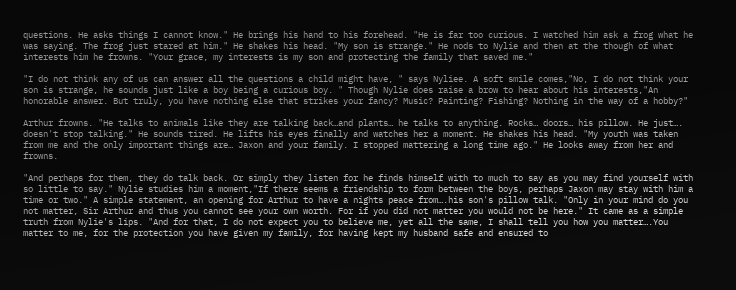questions. He asks things I cannot know." He brings his hand to his forehead. "He is far too curious. I watched him ask a frog what he was saying. The frog just stared at him." He shakes his head. "My son is strange." He nods to Nylie and then at the though of what interests him he frowns. "Your grace, my interests is my son and protecting the family that saved me."

"I do not think any of us can answer all the questions a child might have, " says Nyliee. A soft smile comes,"No, I do not think your son is strange, he sounds just like a boy being a curious boy. " Though Nylie does raise a brow to hear about his interests,"An honorable answer. But truly, you have nothing else that strikes your fancy? Music? Painting? Fishing? Nothing in the way of a hobby?"

Arthur frowns. "He talks to animals like they are talking back…and plants… he talks to anything. Rocks… doors… his pillow. He just…. doesn't stop talking." He sounds tired. He lifts his eyes finally and watches her a moment. He shakes his head. "My youth was taken from me and the only important things are… Jaxon and your family. I stopped mattering a long time ago." He looks away from her and frowns.

"And perhaps for them, they do talk back. Or simply they listen for he finds himself with to much to say as you may find yourself with so little to say." Nylie studies him a moment,"If there seems a friendship to form between the boys, perhaps Jaxon may stay with him a time or two." A simple statement, an opening for Arthur to have a nights peace from….his son's pillow talk. "Only in your mind do you not matter, Sir Arthur and thus you cannot see your own worth. For if you did not matter you would not be here." It came as a simple truth from Nylie's lips. "And for that, I do not expect you to believe me, yet all the same, I shall tell you how you matter….You matter to me, for the protection you have given my family, for having kept my husband safe and ensured to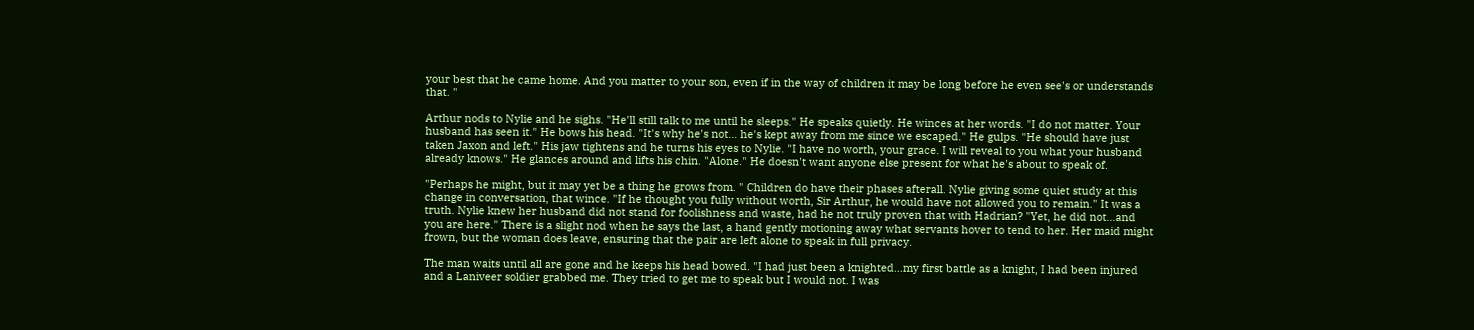your best that he came home. And you matter to your son, even if in the way of children it may be long before he even see's or understands that. "

Arthur nods to Nylie and he sighs. "He'll still talk to me until he sleeps." He speaks quietly. He winces at her words. "I do not matter. Your husband has seen it." He bows his head. "It's why he's not… he's kept away from me since we escaped." He gulps. "He should have just taken Jaxon and left." His jaw tightens and he turns his eyes to Nylie. "I have no worth, your grace. I will reveal to you what your husband already knows." He glances around and lifts his chin. "Alone." He doesn't want anyone else present for what he's about to speak of.

"Perhaps he might, but it may yet be a thing he grows from. " Children do have their phases afterall. Nylie giving some quiet study at this change in conversation, that wince. "If he thought you fully without worth, Sir Arthur, he would have not allowed you to remain." It was a truth. Nylie knew her husband did not stand for foolishness and waste, had he not truly proven that with Hadrian? "Yet, he did not…and you are here." There is a slight nod when he says the last, a hand gently motioning away what servants hover to tend to her. Her maid might frown, but the woman does leave, ensuring that the pair are left alone to speak in full privacy.

The man waits until all are gone and he keeps his head bowed. "I had just been a knighted…my first battle as a knight, I had been injured and a Laniveer soldier grabbed me. They tried to get me to speak but I would not. I was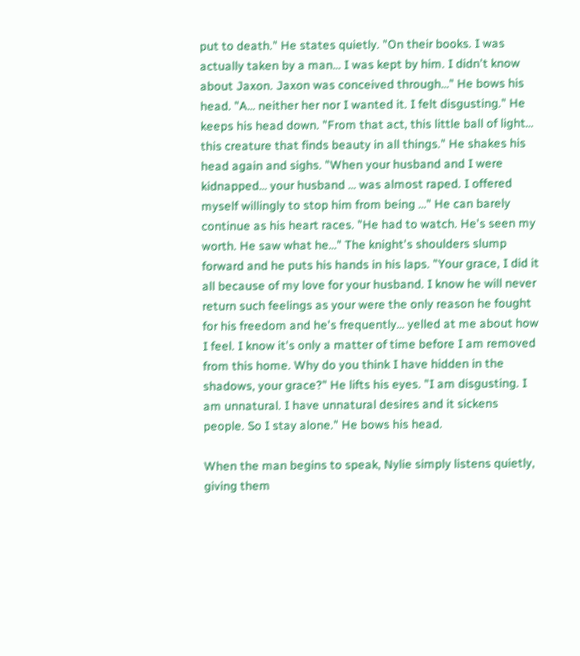put to death." He states quietly. "On their books. I was actually taken by a man… I was kept by him. I didn't know about Jaxon. Jaxon was conceived through…" He bows his head. "A… neither her nor I wanted it. I felt disgusting." He keeps his head down. "From that act, this little ball of light… this creature that finds beauty in all things." He shakes his head again and sighs. "When your husband and I were kidnapped… your husband … was almost raped. I offered myself willingly to stop him from being …" He can barely continue as his heart races. "He had to watch. He's seen my worth. He saw what he…" The knight's shoulders slump forward and he puts his hands in his laps. "Your grace, I did it all because of my love for your husband. I know he will never return such feelings as your were the only reason he fought for his freedom and he's frequently… yelled at me about how I feel. I know it's only a matter of time before I am removed from this home. Why do you think I have hidden in the shadows, your grace?" He lifts his eyes. "I am disgusting. I am unnatural. I have unnatural desires and it sickens people. So I stay alone." He bows his head.

When the man begins to speak, Nylie simply listens quietly, giving them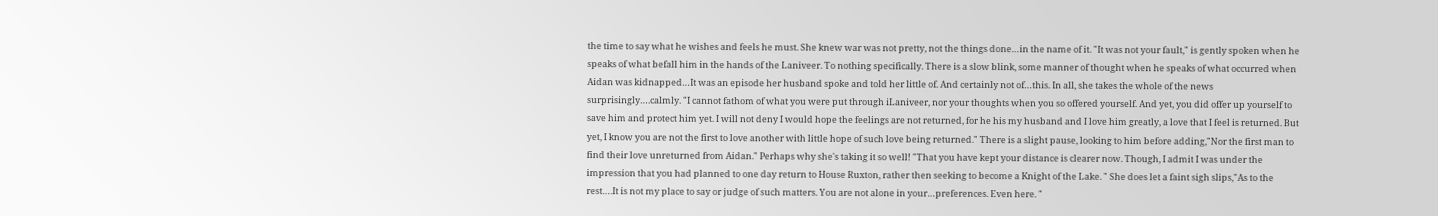the time to say what he wishes and feels he must. She knew war was not pretty, not the things done…in the name of it. "It was not your fault," is gently spoken when he speaks of what befall him in the hands of the Laniveer. To nothing specifically. There is a slow blink, some manner of thought when he speaks of what occurred when Aidan was kidnapped…It was an episode her husband spoke and told her little of. And certainly not of…this. In all, she takes the whole of the news surprisingly….calmly. "I cannot fathom of what you were put through iLaniveer, nor your thoughts when you so offered yourself. And yet, you did offer up yourself to save him and protect him yet. I will not deny I would hope the feelings are not returned, for he his my husband and I love him greatly, a love that I feel is returned. But yet, I know you are not the first to love another with little hope of such love being returned." There is a slight pause, looking to him before adding,"Nor the first man to find their love unreturned from Aidan." Perhaps why she's taking it so well! "That you have kept your distance is clearer now. Though, I admit I was under the impression that you had planned to one day return to House Ruxton, rather then seeking to become a Knight of the Lake. " She does let a faint sigh slips,"As to the rest….It is not my place to say or judge of such matters. You are not alone in your…preferences. Even here. "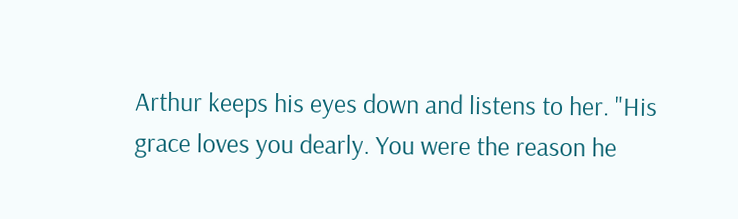Arthur keeps his eyes down and listens to her. "His grace loves you dearly. You were the reason he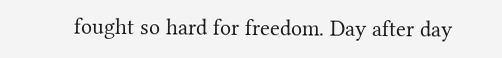fought so hard for freedom. Day after day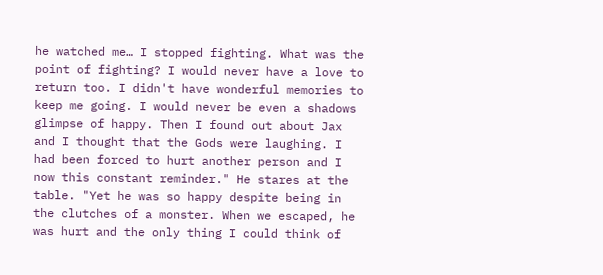he watched me… I stopped fighting. What was the point of fighting? I would never have a love to return too. I didn't have wonderful memories to keep me going. I would never be even a shadows glimpse of happy. Then I found out about Jax and I thought that the Gods were laughing. I had been forced to hurt another person and I now this constant reminder." He stares at the table. "Yet he was so happy despite being in the clutches of a monster. When we escaped, he was hurt and the only thing I could think of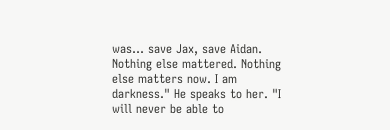was… save Jax, save Aidan. Nothing else mattered. Nothing else matters now. I am darkness." He speaks to her. "I will never be able to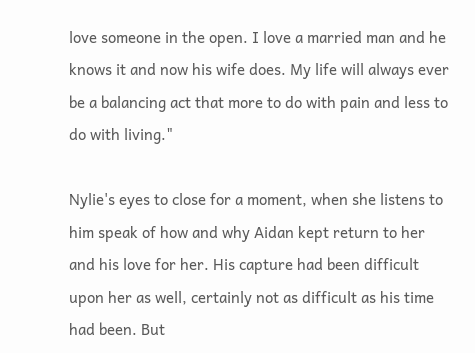love someone in the open. I love a married man and he knows it and now his wife does. My life will always ever be a balancing act that more to do with pain and less to do with living."

Nylie's eyes to close for a moment, when she listens to him speak of how and why Aidan kept return to her and his love for her. His capture had been difficult upon her as well, certainly not as difficult as his time had been. But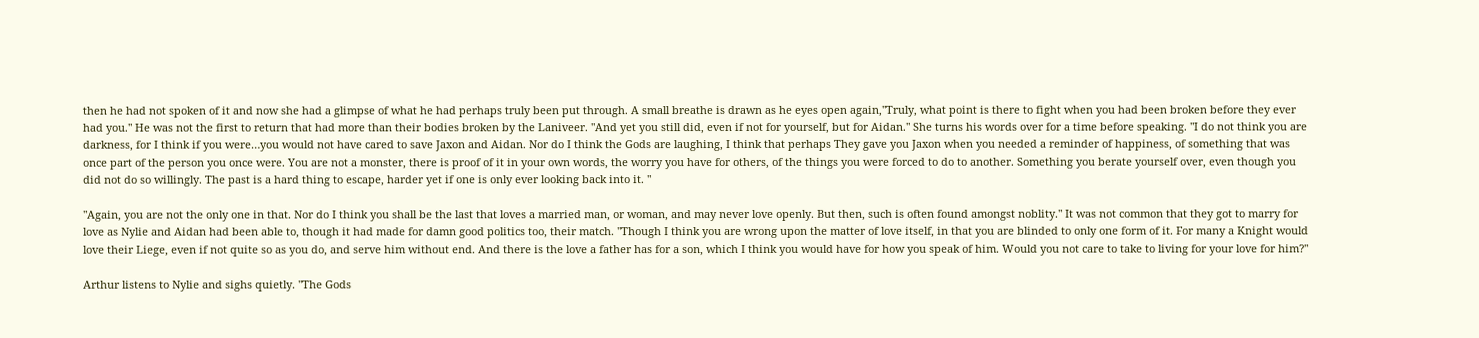then he had not spoken of it and now she had a glimpse of what he had perhaps truly been put through. A small breathe is drawn as he eyes open again,"Truly, what point is there to fight when you had been broken before they ever had you." He was not the first to return that had more than their bodies broken by the Laniveer. "And yet you still did, even if not for yourself, but for Aidan." She turns his words over for a time before speaking. "I do not think you are darkness, for I think if you were…you would not have cared to save Jaxon and Aidan. Nor do I think the Gods are laughing, I think that perhaps They gave you Jaxon when you needed a reminder of happiness, of something that was once part of the person you once were. You are not a monster, there is proof of it in your own words, the worry you have for others, of the things you were forced to do to another. Something you berate yourself over, even though you did not do so willingly. The past is a hard thing to escape, harder yet if one is only ever looking back into it. "

"Again, you are not the only one in that. Nor do I think you shall be the last that loves a married man, or woman, and may never love openly. But then, such is often found amongst noblity." It was not common that they got to marry for love as Nylie and Aidan had been able to, though it had made for damn good politics too, their match. "Though I think you are wrong upon the matter of love itself, in that you are blinded to only one form of it. For many a Knight would love their Liege, even if not quite so as you do, and serve him without end. And there is the love a father has for a son, which I think you would have for how you speak of him. Would you not care to take to living for your love for him?"

Arthur listens to Nylie and sighs quietly. "The Gods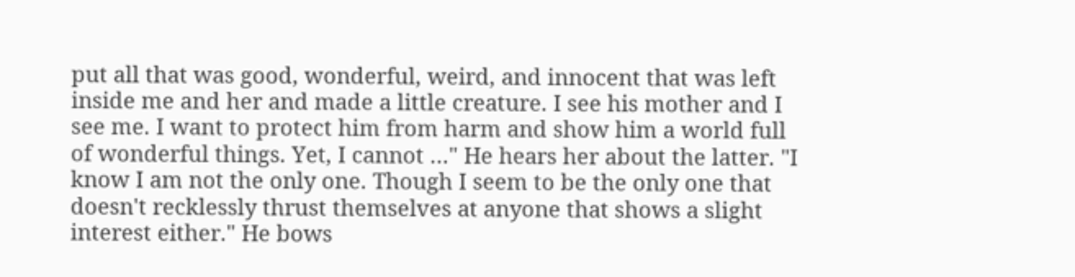put all that was good, wonderful, weird, and innocent that was left inside me and her and made a little creature. I see his mother and I see me. I want to protect him from harm and show him a world full of wonderful things. Yet, I cannot …" He hears her about the latter. "I know I am not the only one. Though I seem to be the only one that doesn't recklessly thrust themselves at anyone that shows a slight interest either." He bows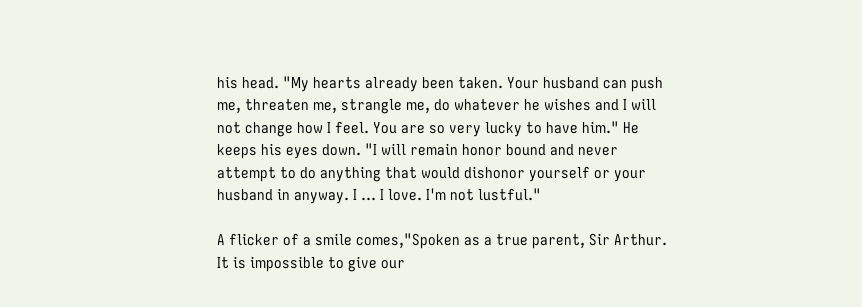his head. "My hearts already been taken. Your husband can push me, threaten me, strangle me, do whatever he wishes and I will not change how I feel. You are so very lucky to have him." He keeps his eyes down. "I will remain honor bound and never attempt to do anything that would dishonor yourself or your husband in anyway. I … I love. I'm not lustful."

A flicker of a smile comes,"Spoken as a true parent, Sir Arthur. It is impossible to give our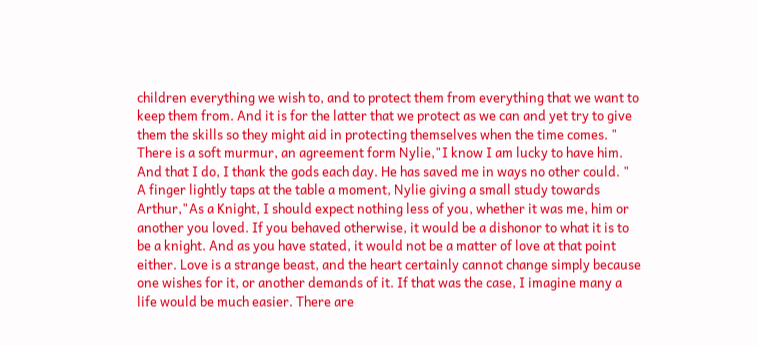children everything we wish to, and to protect them from everything that we want to keep them from. And it is for the latter that we protect as we can and yet try to give them the skills so they might aid in protecting themselves when the time comes. " There is a soft murmur, an agreement form Nylie,"I know I am lucky to have him. And that I do, I thank the gods each day. He has saved me in ways no other could. " A finger lightly taps at the table a moment, Nylie giving a small study towards Arthur,"As a Knight, I should expect nothing less of you, whether it was me, him or another you loved. If you behaved otherwise, it would be a dishonor to what it is to be a knight. And as you have stated, it would not be a matter of love at that point either. Love is a strange beast, and the heart certainly cannot change simply because one wishes for it, or another demands of it. If that was the case, I imagine many a life would be much easier. There are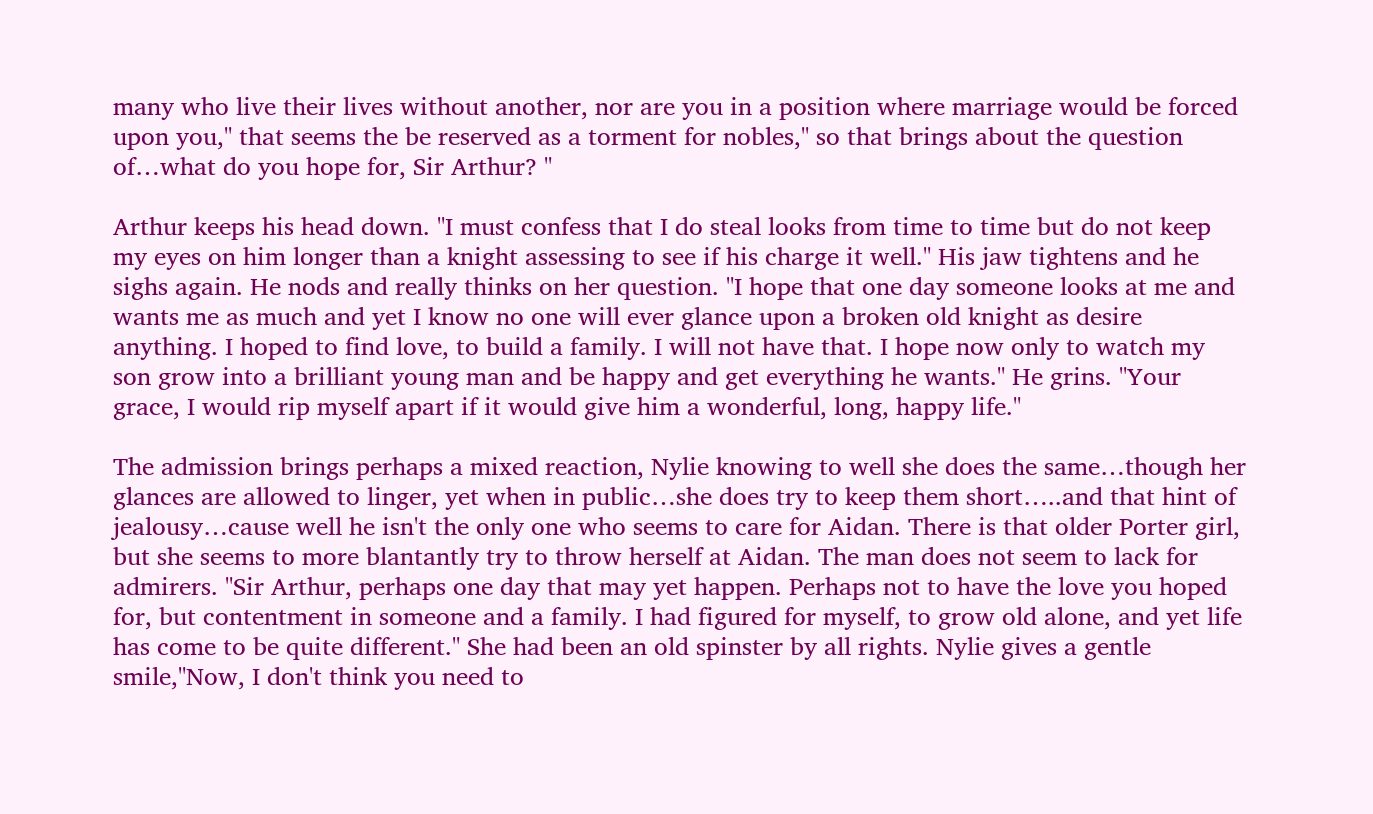many who live their lives without another, nor are you in a position where marriage would be forced upon you," that seems the be reserved as a torment for nobles," so that brings about the question of…what do you hope for, Sir Arthur? "

Arthur keeps his head down. "I must confess that I do steal looks from time to time but do not keep my eyes on him longer than a knight assessing to see if his charge it well." His jaw tightens and he sighs again. He nods and really thinks on her question. "I hope that one day someone looks at me and wants me as much and yet I know no one will ever glance upon a broken old knight as desire anything. I hoped to find love, to build a family. I will not have that. I hope now only to watch my son grow into a brilliant young man and be happy and get everything he wants." He grins. "Your grace, I would rip myself apart if it would give him a wonderful, long, happy life."

The admission brings perhaps a mixed reaction, Nylie knowing to well she does the same…though her glances are allowed to linger, yet when in public…she does try to keep them short…..and that hint of jealousy…cause well he isn't the only one who seems to care for Aidan. There is that older Porter girl, but she seems to more blantantly try to throw herself at Aidan. The man does not seem to lack for admirers. "Sir Arthur, perhaps one day that may yet happen. Perhaps not to have the love you hoped for, but contentment in someone and a family. I had figured for myself, to grow old alone, and yet life has come to be quite different." She had been an old spinster by all rights. Nylie gives a gentle smile,"Now, I don't think you need to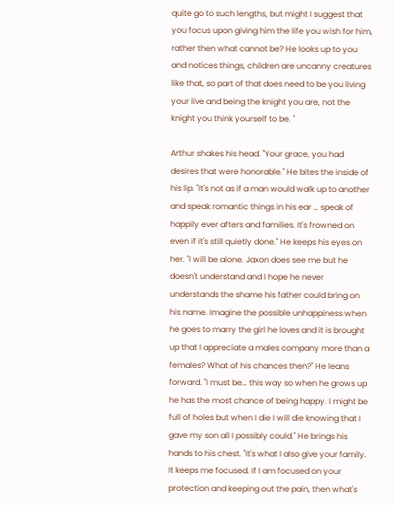quite go to such lengths, but might I suggest that you focus upon giving him the life you wish for him, rather then what cannot be? He looks up to you and notices things, children are uncanny creatures like that, so part of that does need to be you living your live and being the knight you are, not the knight you think yourself to be. "

Arthur shakes his head. "Your grace, you had desires that were honorable." He bites the inside of his lip. "It's not as if a man would walk up to another and speak romantic things in his ear … speak of happily ever afters and families. It's frowned on even if it's still quietly done." He keeps his eyes on her. "I will be alone. Jaxon does see me but he doesn't understand and I hope he never understands the shame his father could bring on his name. Imagine the possible unhappiness when he goes to marry the girl he loves and it is brought up that I appreciate a males company more than a females? What of his chances then?" He leans forward. "I must be… this way so when he grows up he has the most chance of being happy. I might be full of holes but when I die I will die knowing that I gave my son all I possibly could." He brings his hands to his chest. "It's what I also give your family. It keeps me focused. If I am focused on your protection and keeping out the pain, then what's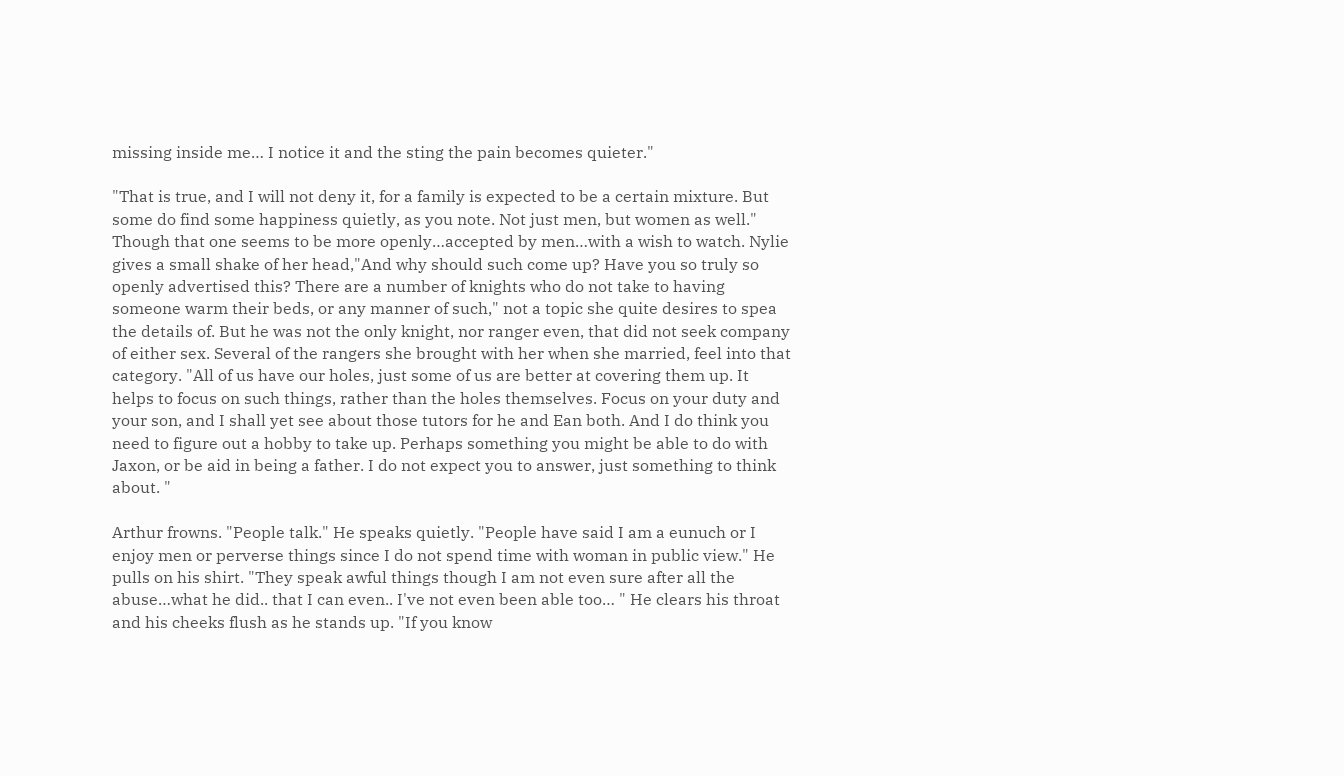missing inside me… I notice it and the sting the pain becomes quieter."

"That is true, and I will not deny it, for a family is expected to be a certain mixture. But some do find some happiness quietly, as you note. Not just men, but women as well." Though that one seems to be more openly…accepted by men…with a wish to watch. Nylie gives a small shake of her head,"And why should such come up? Have you so truly so openly advertised this? There are a number of knights who do not take to having someone warm their beds, or any manner of such," not a topic she quite desires to spea the details of. But he was not the only knight, nor ranger even, that did not seek company of either sex. Several of the rangers she brought with her when she married, feel into that category. "All of us have our holes, just some of us are better at covering them up. It helps to focus on such things, rather than the holes themselves. Focus on your duty and your son, and I shall yet see about those tutors for he and Ean both. And I do think you need to figure out a hobby to take up. Perhaps something you might be able to do with Jaxon, or be aid in being a father. I do not expect you to answer, just something to think about. "

Arthur frowns. "People talk." He speaks quietly. "People have said I am a eunuch or I enjoy men or perverse things since I do not spend time with woman in public view." He pulls on his shirt. "They speak awful things though I am not even sure after all the abuse…what he did.. that I can even.. I've not even been able too… " He clears his throat and his cheeks flush as he stands up. "If you know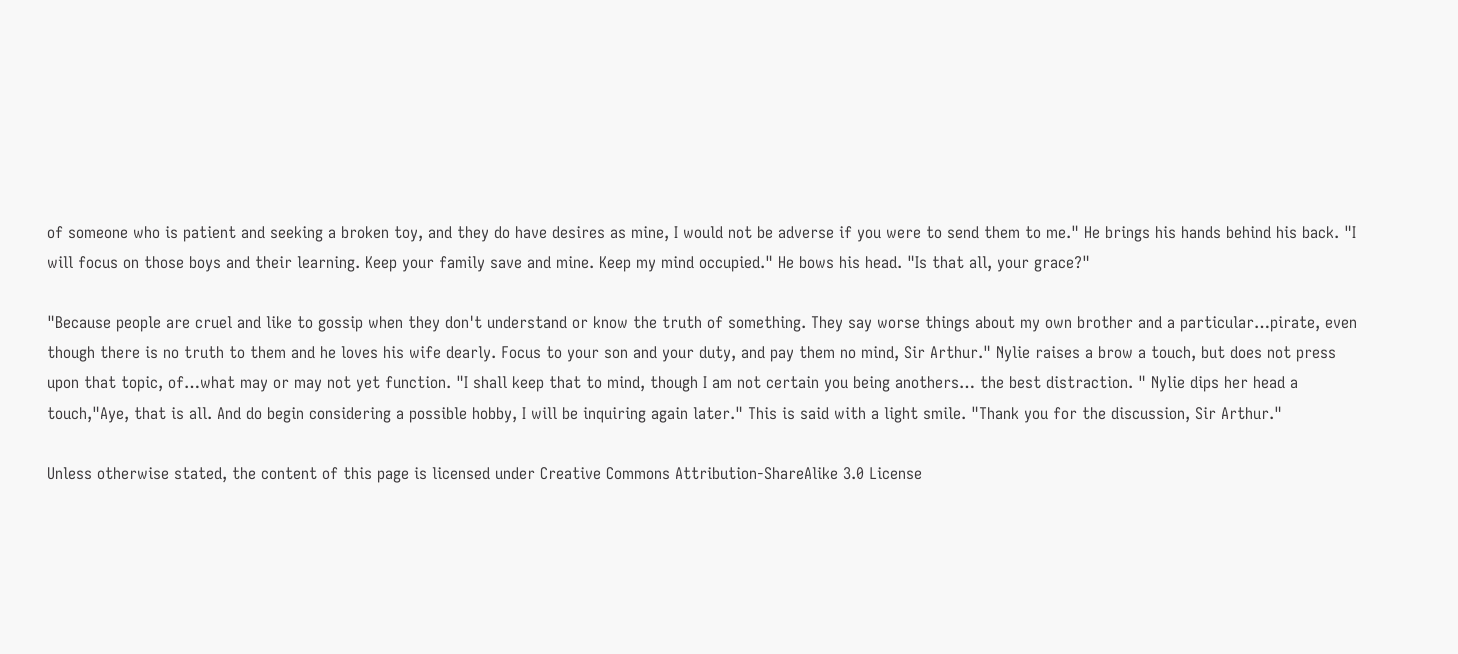of someone who is patient and seeking a broken toy, and they do have desires as mine, I would not be adverse if you were to send them to me." He brings his hands behind his back. "I will focus on those boys and their learning. Keep your family save and mine. Keep my mind occupied." He bows his head. "Is that all, your grace?"

"Because people are cruel and like to gossip when they don't understand or know the truth of something. They say worse things about my own brother and a particular…pirate, even though there is no truth to them and he loves his wife dearly. Focus to your son and your duty, and pay them no mind, Sir Arthur." Nylie raises a brow a touch, but does not press upon that topic, of…what may or may not yet function. "I shall keep that to mind, though I am not certain you being anothers… the best distraction. " Nylie dips her head a touch,"Aye, that is all. And do begin considering a possible hobby, I will be inquiring again later." This is said with a light smile. "Thank you for the discussion, Sir Arthur."

Unless otherwise stated, the content of this page is licensed under Creative Commons Attribution-ShareAlike 3.0 License